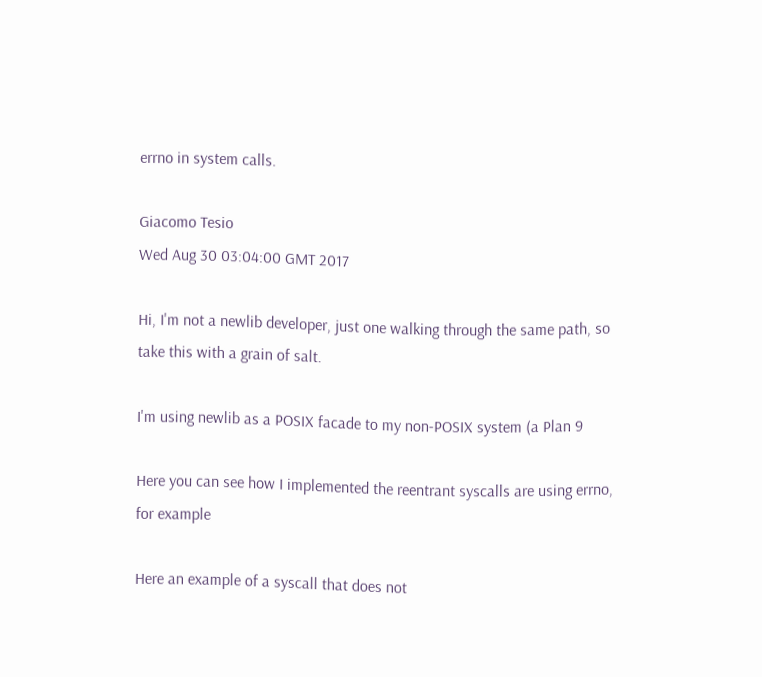errno in system calls.

Giacomo Tesio
Wed Aug 30 03:04:00 GMT 2017

Hi, I'm not a newlib developer, just one walking through the same path, so
take this with a grain of salt.

I'm using newlib as a POSIX facade to my non-POSIX system (a Plan 9

Here you can see how I implemented the reentrant syscalls are using errno,
for example

Here an example of a syscall that does not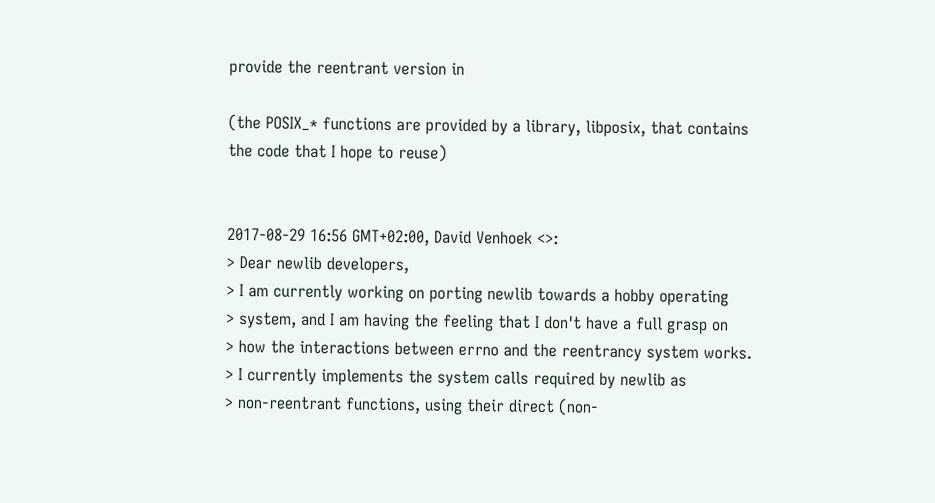provide the reentrant version in

(the POSIX_* functions are provided by a library, libposix, that contains
the code that I hope to reuse)


2017-08-29 16:56 GMT+02:00, David Venhoek <>:
> Dear newlib developers,
> I am currently working on porting newlib towards a hobby operating
> system, and I am having the feeling that I don't have a full grasp on
> how the interactions between errno and the reentrancy system works.
> I currently implements the system calls required by newlib as
> non-reentrant functions, using their direct (non-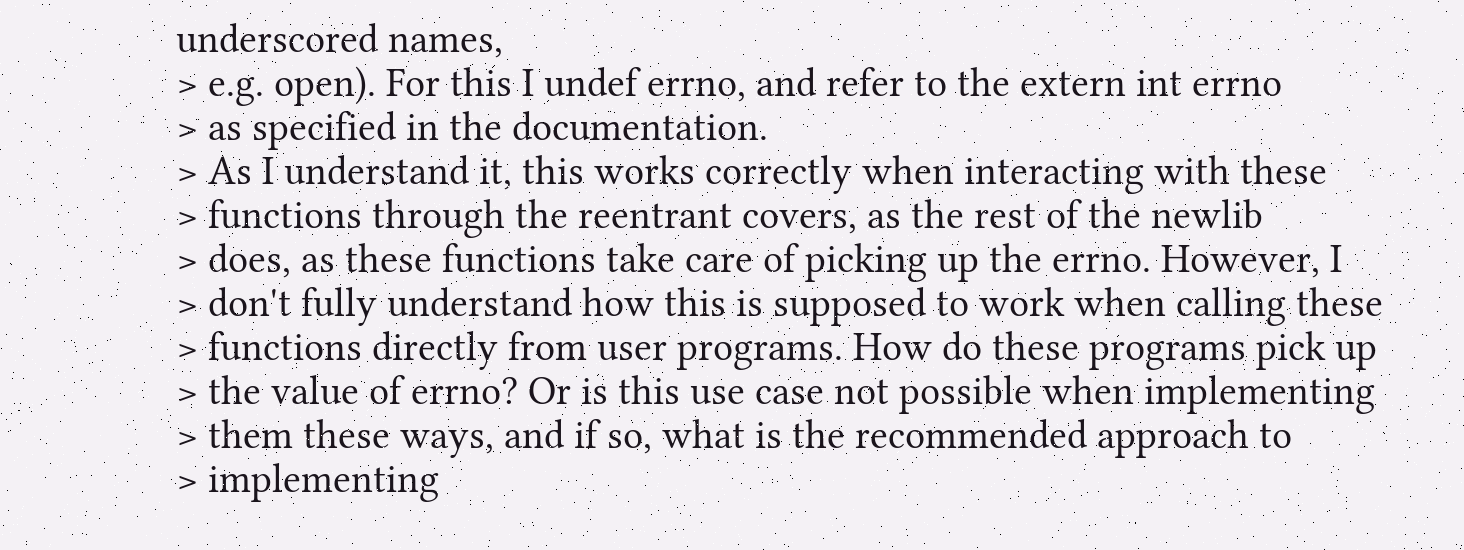underscored names,
> e.g. open). For this I undef errno, and refer to the extern int errno
> as specified in the documentation.
> As I understand it, this works correctly when interacting with these
> functions through the reentrant covers, as the rest of the newlib
> does, as these functions take care of picking up the errno. However, I
> don't fully understand how this is supposed to work when calling these
> functions directly from user programs. How do these programs pick up
> the value of errno? Or is this use case not possible when implementing
> them these ways, and if so, what is the recommended approach to
> implementing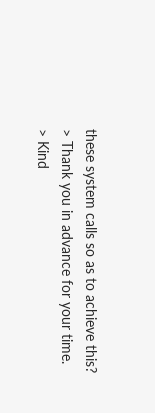these system calls so as to achieve this?
> Thank you in advance for your time.
> Kind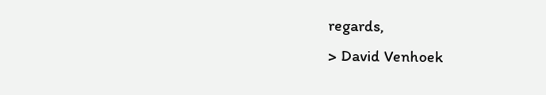regards,
> David Venhoek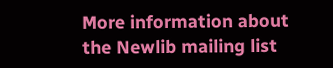More information about the Newlib mailing list